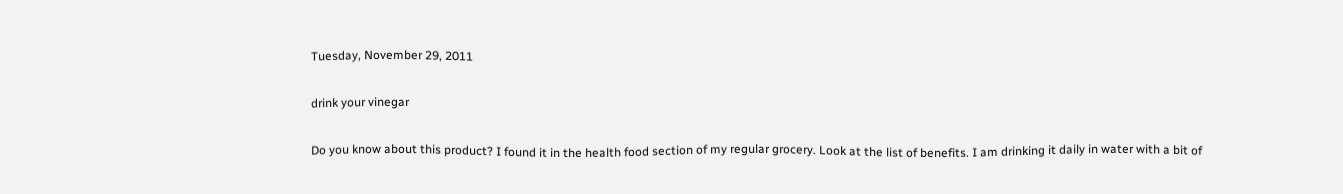Tuesday, November 29, 2011

drink your vinegar

Do you know about this product? I found it in the health food section of my regular grocery. Look at the list of benefits. I am drinking it daily in water with a bit of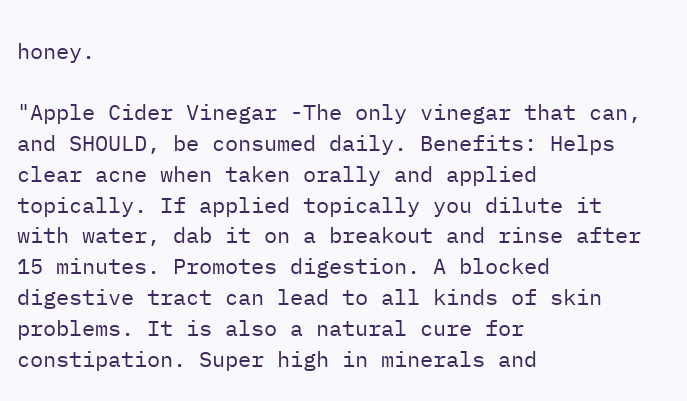honey.

"Apple Cider Vinegar -The only vinegar that can, and SHOULD, be consumed daily. Benefits: Helps clear acne when taken orally and applied topically. If applied topically you dilute it with water, dab it on a breakout and rinse after 15 minutes. Promotes digestion. A blocked digestive tract can lead to all kinds of skin problems. It is also a natural cure for constipation. Super high in minerals and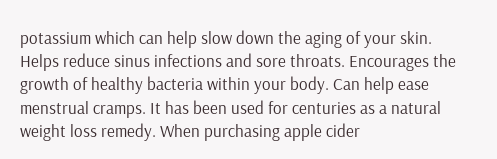potassium which can help slow down the aging of your skin. Helps reduce sinus infections and sore throats. Encourages the growth of healthy bacteria within your body. Can help ease menstrual cramps. It has been used for centuries as a natural weight loss remedy. When purchasing apple cider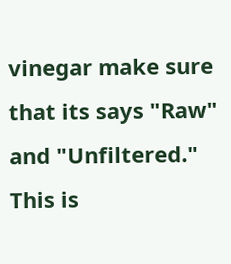vinegar make sure that its says "Raw" and "Unfiltered." This is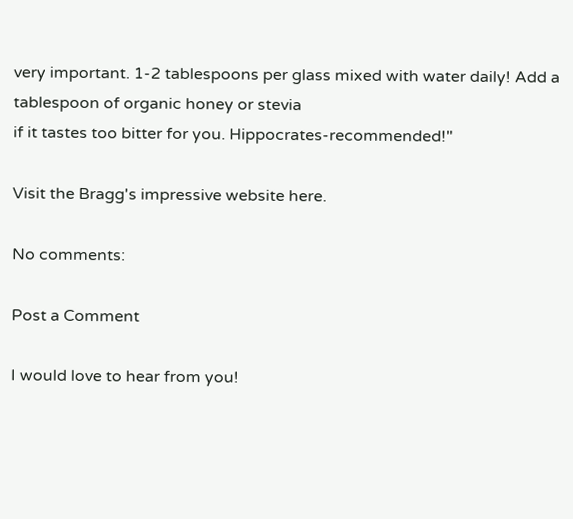very important. 1-2 tablespoons per glass mixed with water daily! Add a tablespoon of organic honey or stevia
if it tastes too bitter for you. Hippocrates-recommended!"

Visit the Bragg's impressive website here.

No comments:

Post a Comment

I would love to hear from you!